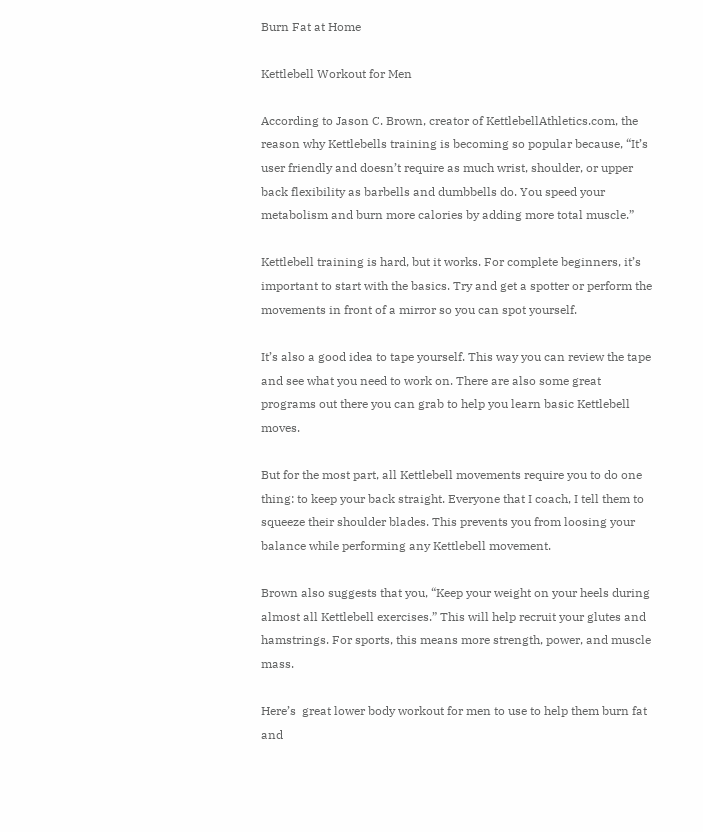Burn Fat at Home

Kettlebell Workout for Men

According to Jason C. Brown, creator of KettlebellAthletics.com, the reason why Kettlebells training is becoming so popular because, “It’s user friendly and doesn’t require as much wrist, shoulder, or upper back flexibility as barbells and dumbbells do. You speed your metabolism and burn more calories by adding more total muscle.”

Kettlebell training is hard, but it works. For complete beginners, it’s important to start with the basics. Try and get a spotter or perform the movements in front of a mirror so you can spot yourself.

It’s also a good idea to tape yourself. This way you can review the tape and see what you need to work on. There are also some great programs out there you can grab to help you learn basic Kettlebell moves.

But for the most part, all Kettlebell movements require you to do one thing: to keep your back straight. Everyone that I coach, I tell them to squeeze their shoulder blades. This prevents you from loosing your balance while performing any Kettlebell movement.

Brown also suggests that you, “Keep your weight on your heels during almost all Kettlebell exercises.” This will help recruit your glutes and hamstrings. For sports, this means more strength, power, and muscle mass.

Here’s  great lower body workout for men to use to help them burn fat and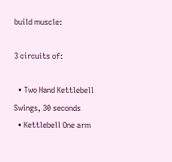build muscle:

3 circuits of:

  • Two Hand Kettlebell Swings, 30 seconds
  • Kettlebell One arm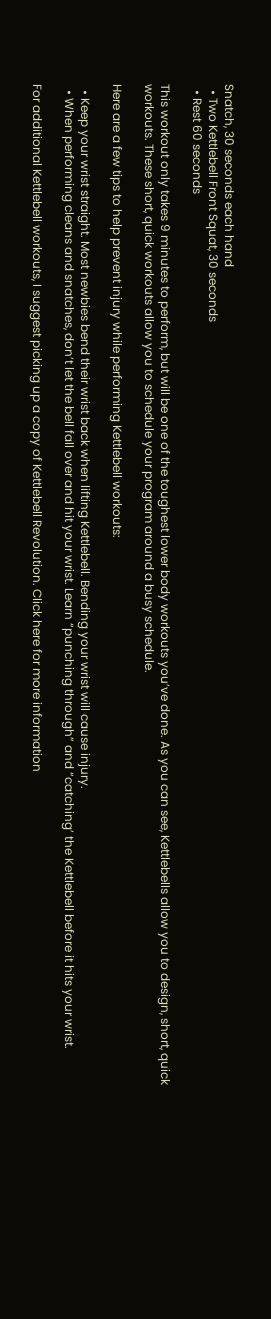Snatch, 30 seconds each hand
  • Two Kettlebell Front Squat, 30 seconds
  • Rest 60 seconds

This workout only takes 9 minutes to perform, but will be one of the toughest lower body workouts you’ve done. As you can see, Kettlebells allow you to design, short, quick workouts. These short, quick workouts allow you to schedule your program around a busy schedule.

Here are a few tips to help prevent injury while performing Kettlebell workouts:

  • Keep your wrist straight. Most newbies bend their wrist back when lifting Kettlebell. Bending your wrist will cause injury.
  • When performing cleans and snatches, don’t let the bell fall over and hit your wrist. Learn “punching through” and “catching’ the Kettlebell before it hits your wrist.

For additional Kettlebell workouts, I suggest picking up a copy of Kettlebell Revolution. Click here for more information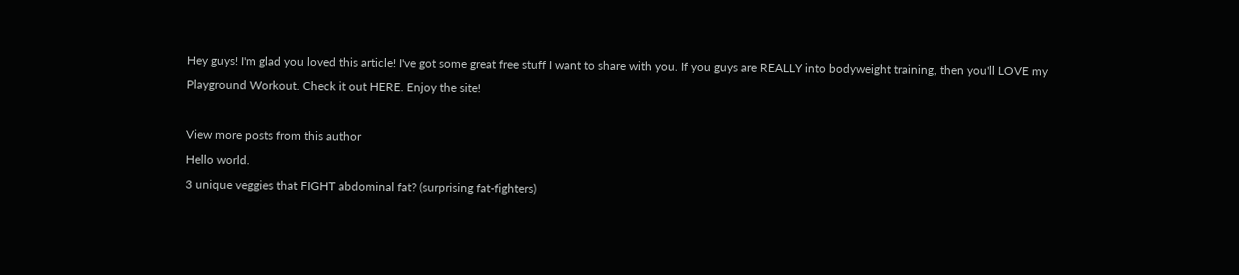Hey guys! I'm glad you loved this article! I've got some great free stuff I want to share with you. If you guys are REALLY into bodyweight training, then you'll LOVE my Playground Workout. Check it out HERE. Enjoy the site!

View more posts from this author
Hello world.
3 unique veggies that FIGHT abdominal fat? (surprising fat-fighters)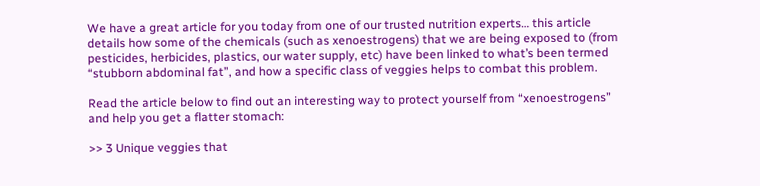We have a great article for you today from one of our trusted nutrition experts… this article details how some of the chemicals (such as xenoestrogens) that we are being exposed to (from pesticides, herbicides, plastics, our water supply, etc) have been linked to what’s been termed “stubborn abdominal fat”, and how a specific class of veggies helps to combat this problem.

Read the article below to find out an interesting way to protect yourself from “xenoestrogens” and help you get a flatter stomach:

>> 3 Unique veggies that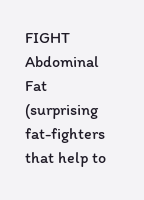FIGHT Abdominal Fat (surprising fat-fighters that help to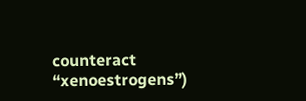counteract “xenoestrogens”)